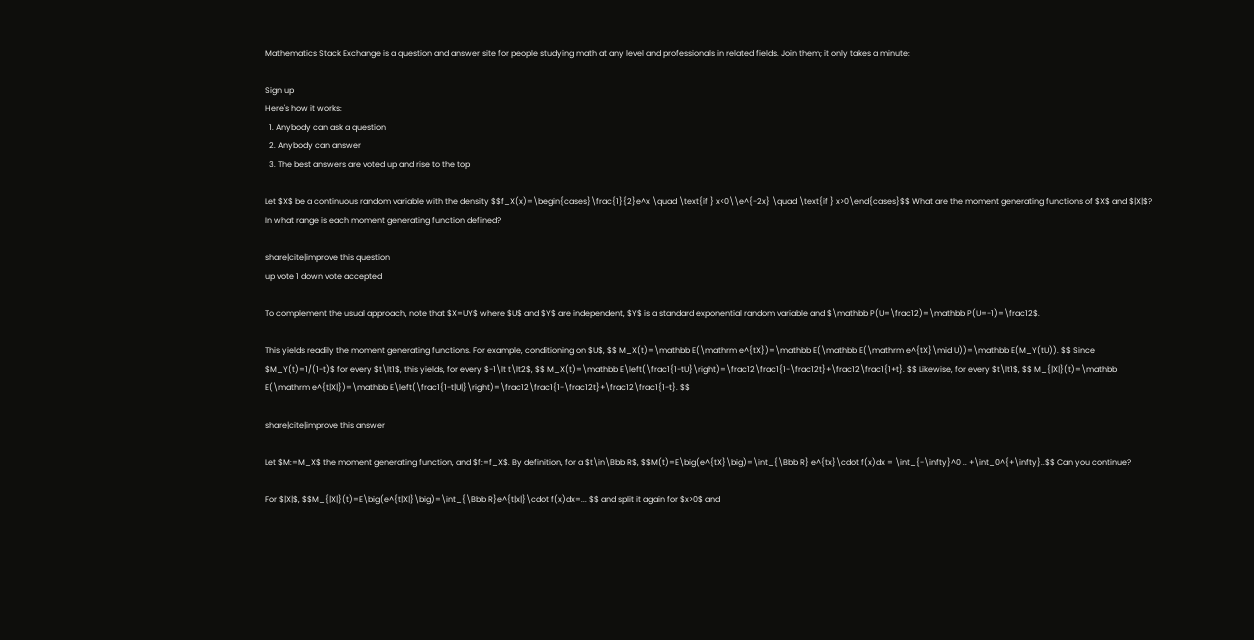Mathematics Stack Exchange is a question and answer site for people studying math at any level and professionals in related fields. Join them; it only takes a minute:

Sign up
Here's how it works:
  1. Anybody can ask a question
  2. Anybody can answer
  3. The best answers are voted up and rise to the top

Let $X$ be a continuous random variable with the density $$f_X(x)=\begin{cases}\frac{1}{2}e^x \quad \text{if } x<0\\e^{-2x} \quad \text{if } x>0\end{cases}$$ What are the moment generating functions of $X$ and $|X|$? In what range is each moment generating function defined?

share|cite|improve this question
up vote 1 down vote accepted

To complement the usual approach, note that $X=UY$ where $U$ and $Y$ are independent, $Y$ is a standard exponential random variable and $\mathbb P(U=\frac12)=\mathbb P(U=-1)=\frac12$.

This yields readily the moment generating functions. For example, conditioning on $U$, $$ M_X(t)=\mathbb E(\mathrm e^{tX})=\mathbb E(\mathbb E(\mathrm e^{tX}\mid U))=\mathbb E(M_Y(tU)). $$ Since $M_Y(t)=1/(1-t)$ for every $t\lt1$, this yields, for every $-1\lt t\lt2$, $$ M_X(t)=\mathbb E\left(\frac1{1-tU}\right)=\frac12\frac1{1-\frac12t}+\frac12\frac1{1+t}. $$ Likewise, for every $t\lt1$, $$ M_{|X|}(t)=\mathbb E(\mathrm e^{t|X|})=\mathbb E\left(\frac1{1-t|U|}\right)=\frac12\frac1{1-\frac12t}+\frac12\frac1{1-t}. $$

share|cite|improve this answer

Let $M:=M_X$ the moment generating function, and $f:=f_X$. By definition, for a $t\in\Bbb R$, $$M(t)=E\big(e^{tX}\big)=\int_{\Bbb R} e^{tx}\cdot f(x)dx = \int_{-\infty}^0 .. +\int_0^{+\infty}..$$ Can you continue?

For $|X|$, $$M_{|X|}(t)=E\big(e^{t|X|}\big)=\int_{\Bbb R}e^{t|x|}\cdot f(x)dx=... $$ and split it again for $x>0$ and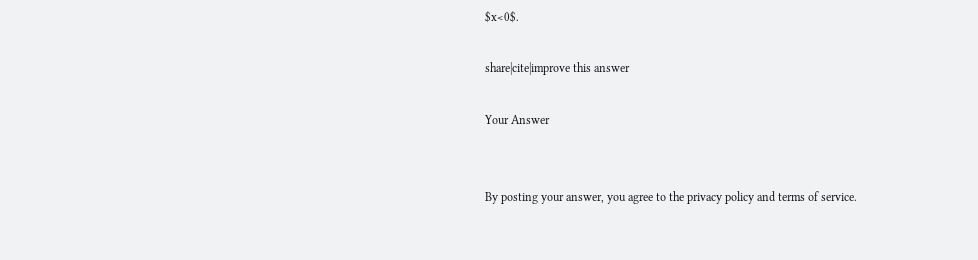$x<0$.

share|cite|improve this answer

Your Answer


By posting your answer, you agree to the privacy policy and terms of service.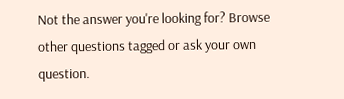Not the answer you're looking for? Browse other questions tagged or ask your own question.